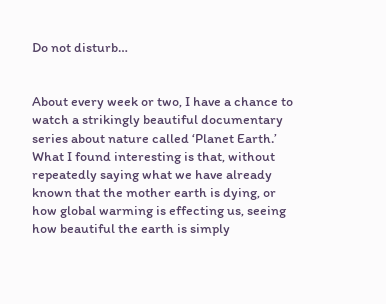Do not disturb…


About every week or two, I have a chance to watch a strikingly beautiful documentary series about nature called ‘Planet Earth.’ What I found interesting is that, without repeatedly saying what we have already known that the mother earth is dying, or how global warming is effecting us, seeing how beautiful the earth is simply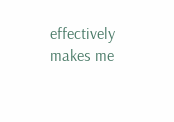effectively makes me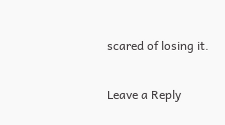scared of losing it.

Leave a Reply